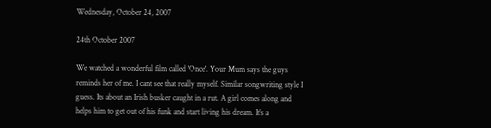Wednesday, October 24, 2007

24th October 2007

We watched a wonderful film called 'Once'. Your Mum says the guys reminds her of me. I cant see that really myself. Similar songwriting style I guess. Its about an Irish busker caught in a rut. A girl comes along and helps him to get out of his funk and start living his dream. It’s a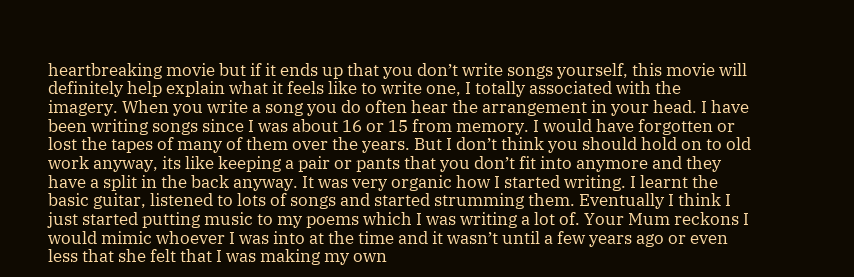heartbreaking movie but if it ends up that you don’t write songs yourself, this movie will definitely help explain what it feels like to write one, I totally associated with the imagery. When you write a song you do often hear the arrangement in your head. I have been writing songs since I was about 16 or 15 from memory. I would have forgotten or lost the tapes of many of them over the years. But I don’t think you should hold on to old work anyway, its like keeping a pair or pants that you don’t fit into anymore and they have a split in the back anyway. It was very organic how I started writing. I learnt the basic guitar, listened to lots of songs and started strumming them. Eventually I think I just started putting music to my poems which I was writing a lot of. Your Mum reckons I would mimic whoever I was into at the time and it wasn’t until a few years ago or even less that she felt that I was making my own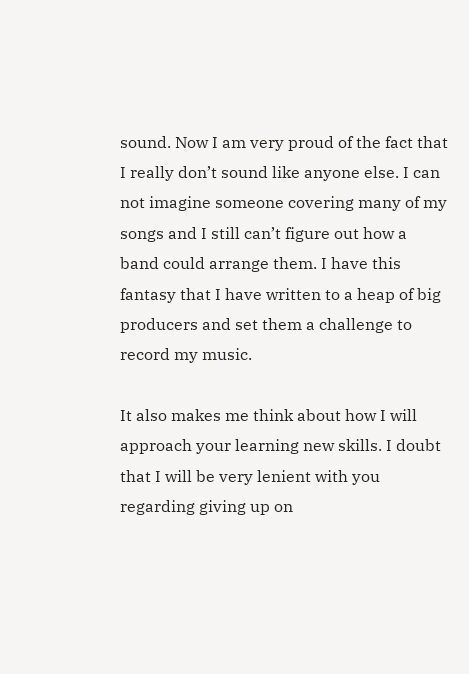sound. Now I am very proud of the fact that I really don’t sound like anyone else. I can not imagine someone covering many of my songs and I still can’t figure out how a band could arrange them. I have this fantasy that I have written to a heap of big producers and set them a challenge to record my music.

It also makes me think about how I will approach your learning new skills. I doubt that I will be very lenient with you regarding giving up on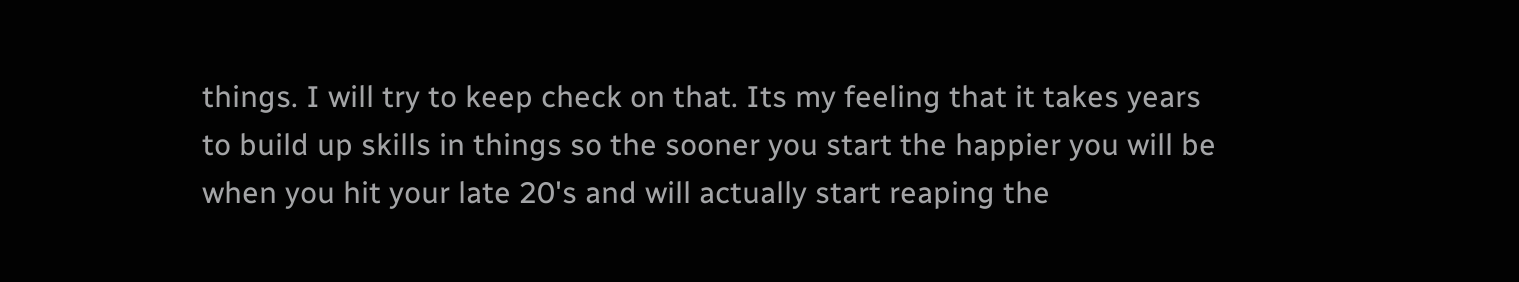things. I will try to keep check on that. Its my feeling that it takes years to build up skills in things so the sooner you start the happier you will be when you hit your late 20's and will actually start reaping the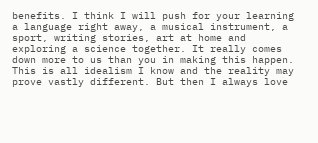benefits. I think I will push for your learning a language right away, a musical instrument, a sport, writing stories, art at home and exploring a science together. It really comes down more to us than you in making this happen. This is all idealism I know and the reality may prove vastly different. But then I always love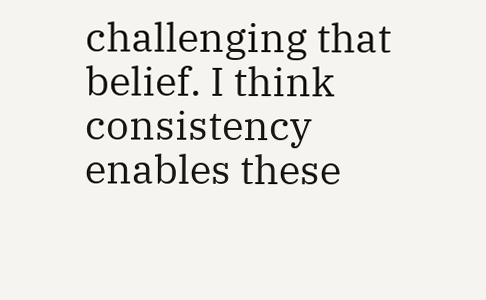challenging that belief. I think consistency enables these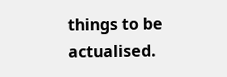things to be actualised.